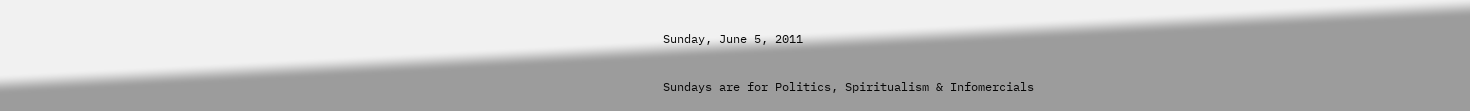Sunday, June 5, 2011

Sundays are for Politics, Spiritualism & Infomercials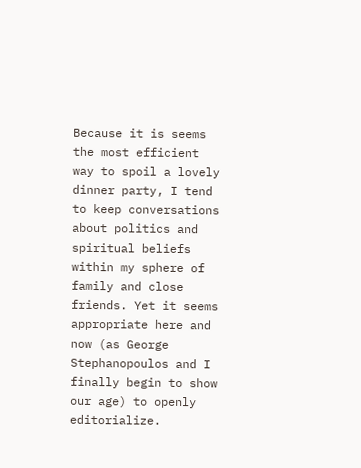Because it is seems the most efficient way to spoil a lovely dinner party, I tend to keep conversations about politics and spiritual beliefs within my sphere of family and close friends. Yet it seems appropriate here and now (as George Stephanopoulos and I finally begin to show our age) to openly editorialize.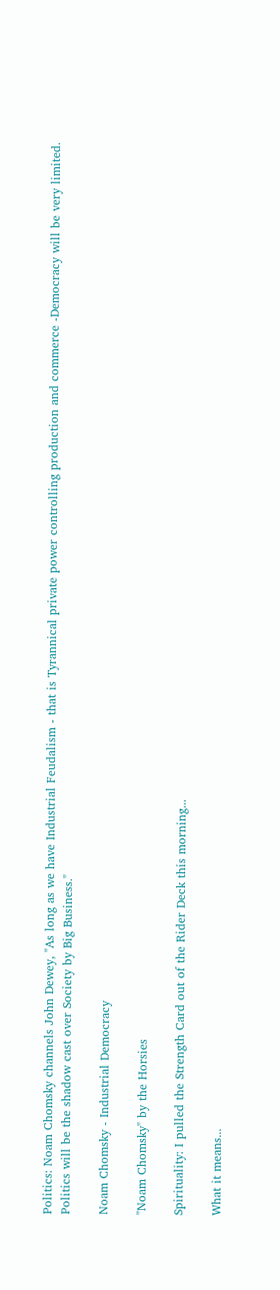Politics: Noam Chomsky channels John Dewey, "As long as we have Industrial Feudalism - that is Tyrannical private power controlling production and commerce -Democracy will be very limited. Politics will be the shadow cast over Society by Big Business."

Noam Chomsky - Industrial Democracy

"Noam Chomsky" by the Horsies

Spirituality: I pulled the Strength Card out of the Rider Deck this morning...

What it means...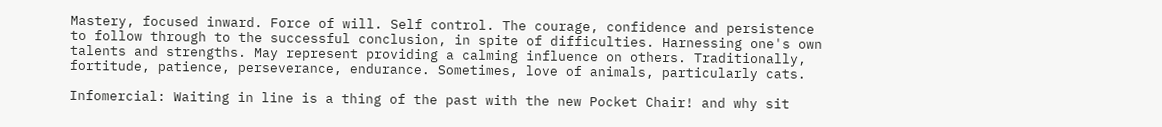Mastery, focused inward. Force of will. Self control. The courage, confidence and persistence to follow through to the successful conclusion, in spite of difficulties. Harnessing one's own talents and strengths. May represent providing a calming influence on others. Traditionally, fortitude, patience, perseverance, endurance. Sometimes, love of animals, particularly cats.

Infomercial: Waiting in line is a thing of the past with the new Pocket Chair! and why sit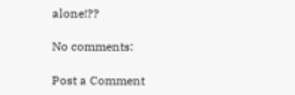alone!??

No comments:

Post a Comment